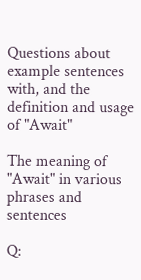Questions about example sentences with, and the definition and usage of "Await"

The meaning of "Await" in various phrases and sentences

Q: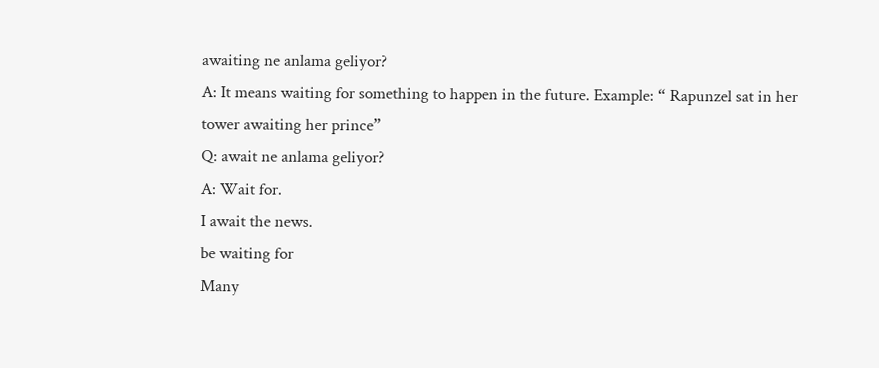awaiting ne anlama geliyor?
A: It means waiting for something to happen in the future. Example: “ Rapunzel sat in her tower awaiting her prince”
Q: await ne anlama geliyor?
A: Wait for.
I await the news.
be waiting for
Many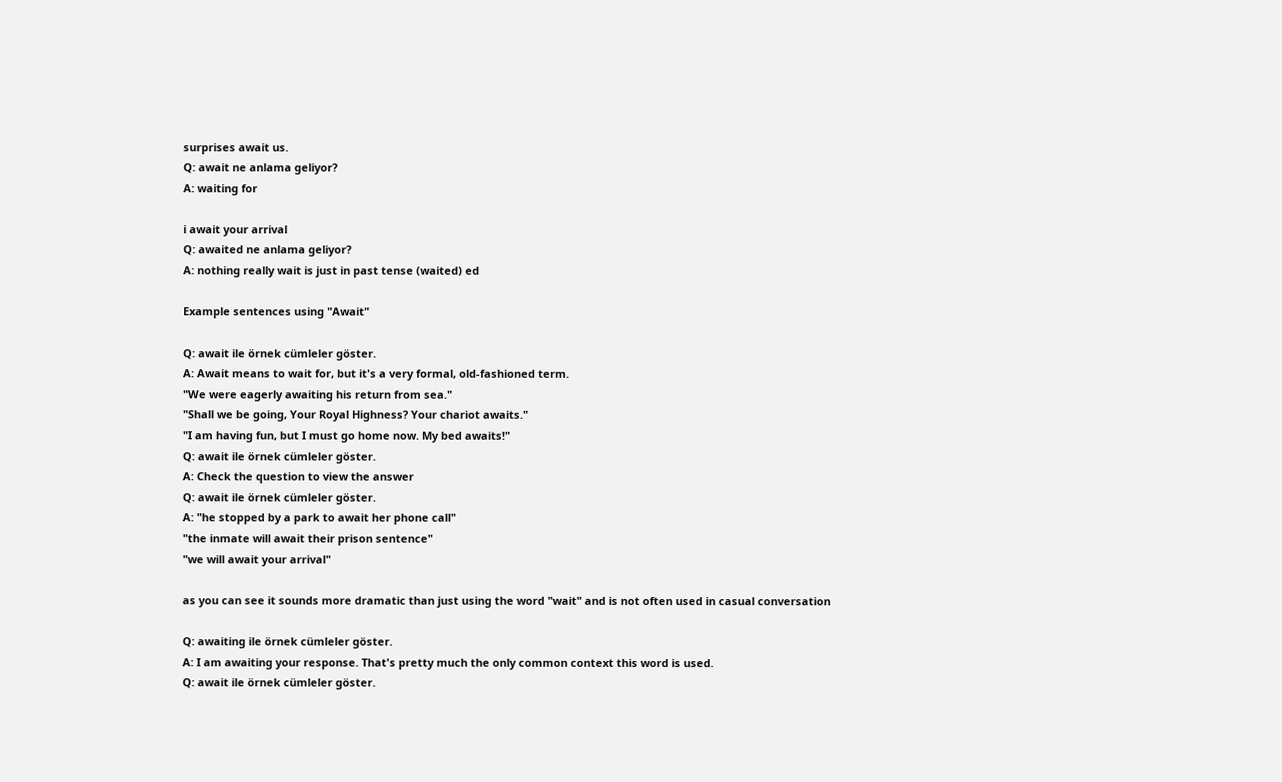surprises await us.
Q: await ne anlama geliyor?
A: waiting for

i await your arrival
Q: awaited ne anlama geliyor?
A: nothing really wait is just in past tense (waited) ed

Example sentences using "Await"

Q: await ile örnek cümleler göster.
A: Await means to wait for, but it's a very formal, old-fashioned term.
"We were eagerly awaiting his return from sea."
"Shall we be going, Your Royal Highness? Your chariot awaits."
"I am having fun, but I must go home now. My bed awaits!"
Q: await ile örnek cümleler göster.
A: Check the question to view the answer
Q: await ile örnek cümleler göster.
A: "he stopped by a park to await her phone call"
"the inmate will await their prison sentence"
"we will await your arrival"

as you can see it sounds more dramatic than just using the word "wait" and is not often used in casual conversation

Q: awaiting ile örnek cümleler göster.
A: I am awaiting your response. That's pretty much the only common context this word is used.
Q: await ile örnek cümleler göster.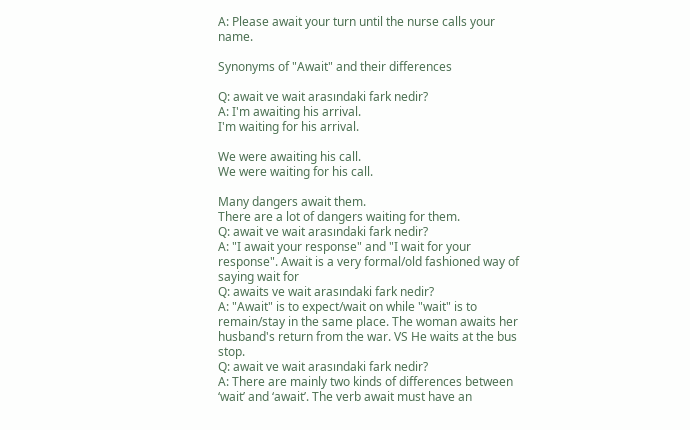A: Please await your turn until the nurse calls your name.

Synonyms of "Await" and their differences

Q: await ve wait arasındaki fark nedir?
A: I'm awaiting his arrival.
I'm waiting for his arrival.

We were awaiting his call.
We were waiting for his call.

Many dangers await them.
There are a lot of dangers waiting for them.
Q: await ve wait arasındaki fark nedir?
A: "I await your response" and "I wait for your response". Await is a very formal/old fashioned way of saying wait for
Q: awaits ve wait arasındaki fark nedir?
A: "Await" is to expect/wait on while "wait" is to remain/stay in the same place. The woman awaits her husband's return from the war. VS He waits at the bus stop.
Q: await ve wait arasındaki fark nedir?
A: There are mainly two kinds of differences between ‘wait’ and ‘await’. The verb await must have an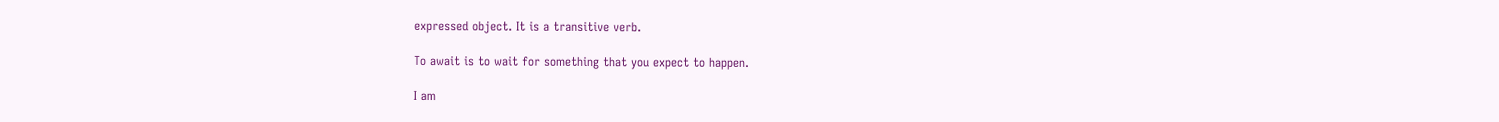expressed object. It is a transitive verb.

To await is to wait for something that you expect to happen.

I am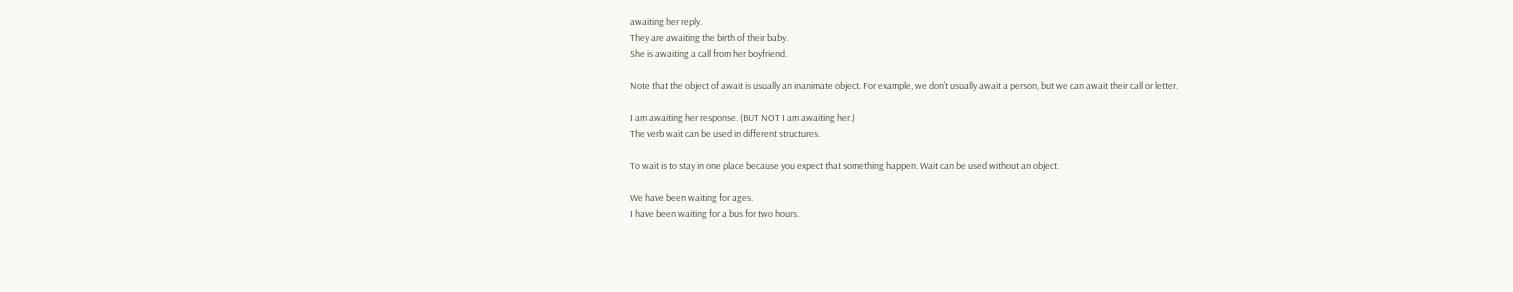awaiting her reply.
They are awaiting the birth of their baby.
She is awaiting a call from her boyfriend.

Note that the object of await is usually an inanimate object. For example, we don’t usually await a person, but we can await their call or letter.

I am awaiting her response. (BUT NOT I am awaiting her.)
The verb wait can be used in different structures.

To wait is to stay in one place because you expect that something happen. Wait can be used without an object.

We have been waiting for ages.
I have been waiting for a bus for two hours.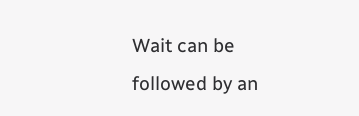Wait can be followed by an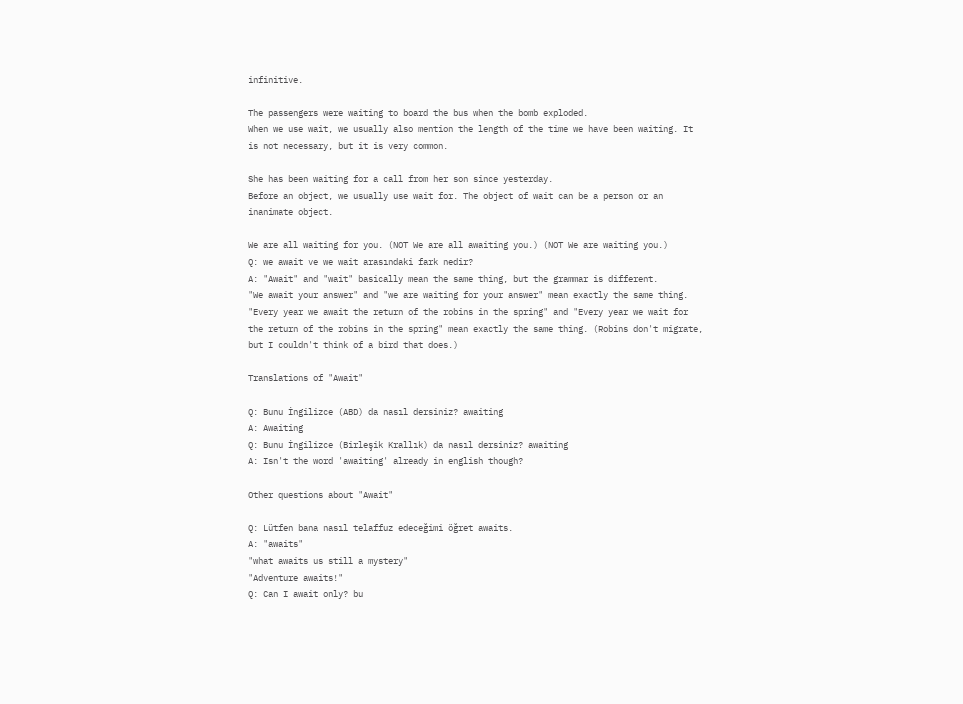infinitive.

The passengers were waiting to board the bus when the bomb exploded.
When we use wait, we usually also mention the length of the time we have been waiting. It is not necessary, but it is very common.

She has been waiting for a call from her son since yesterday.
Before an object, we usually use wait for. The object of wait can be a person or an inanimate object.

We are all waiting for you. (NOT We are all awaiting you.) (NOT We are waiting you.)
Q: we await ve we wait arasındaki fark nedir?
A: "Await" and "wait" basically mean the same thing, but the grammar is different.
"We await your answer" and "we are waiting for your answer" mean exactly the same thing.
"Every year we await the return of the robins in the spring" and "Every year we wait for the return of the robins in the spring" mean exactly the same thing. (Robins don't migrate, but I couldn't think of a bird that does.)

Translations of "Await"

Q: Bunu İngilizce (ABD) da nasıl dersiniz? awaiting
A: Awaiting
Q: Bunu İngilizce (Birleşik Krallık) da nasıl dersiniz? awaiting
A: Isn't the word 'awaiting' already in english though?

Other questions about "Await"

Q: Lütfen bana nasıl telaffuz edeceğimi öğret awaits.
A: "awaits"
"what awaits us still a mystery"
"Adventure awaits!"
Q: Can I await only? bu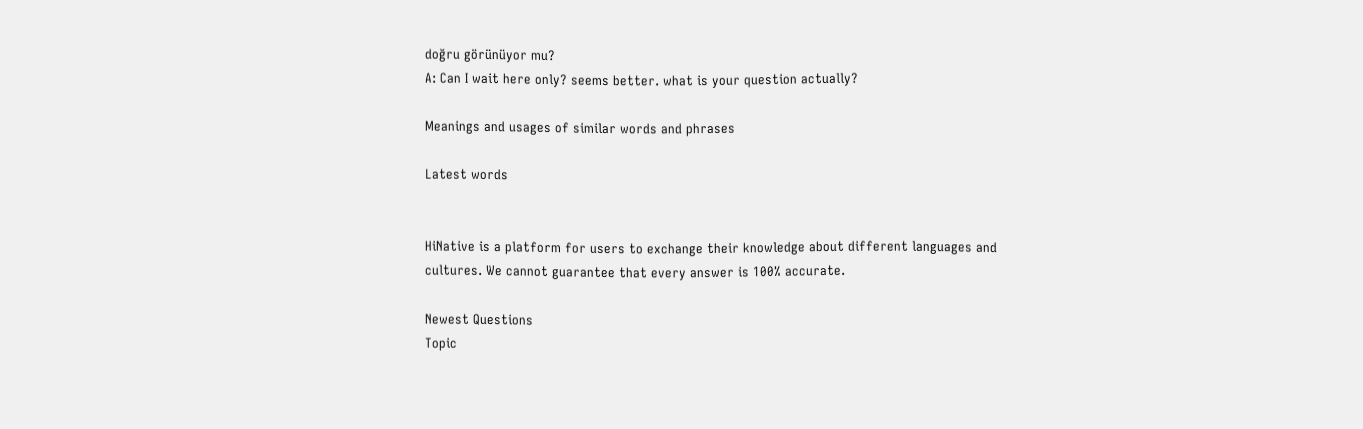doğru görünüyor mu?
A: Can I wait here only? seems better. what is your question actually?

Meanings and usages of similar words and phrases

Latest words


HiNative is a platform for users to exchange their knowledge about different languages and cultures. We cannot guarantee that every answer is 100% accurate.

Newest Questions
Topic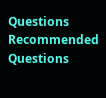Questions
Recommended Questions